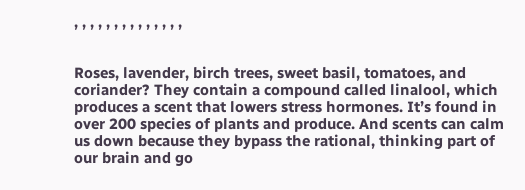, , , , , , , , , , , , , ,


Roses, lavender, birch trees, sweet basil, tomatoes, and coriander? They contain a compound called linalool, which produces a scent that lowers stress hormones. It’s found in over 200 species of plants and produce. And scents can calm us down because they bypass the rational, thinking part of our brain and go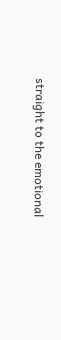straight to the emotional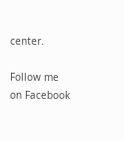center.

Follow me on Facebook